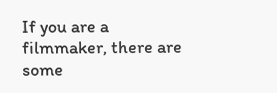If you are a filmmaker, there are some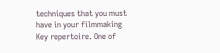techniques that you must have in your filmmaking Key repertoire. One of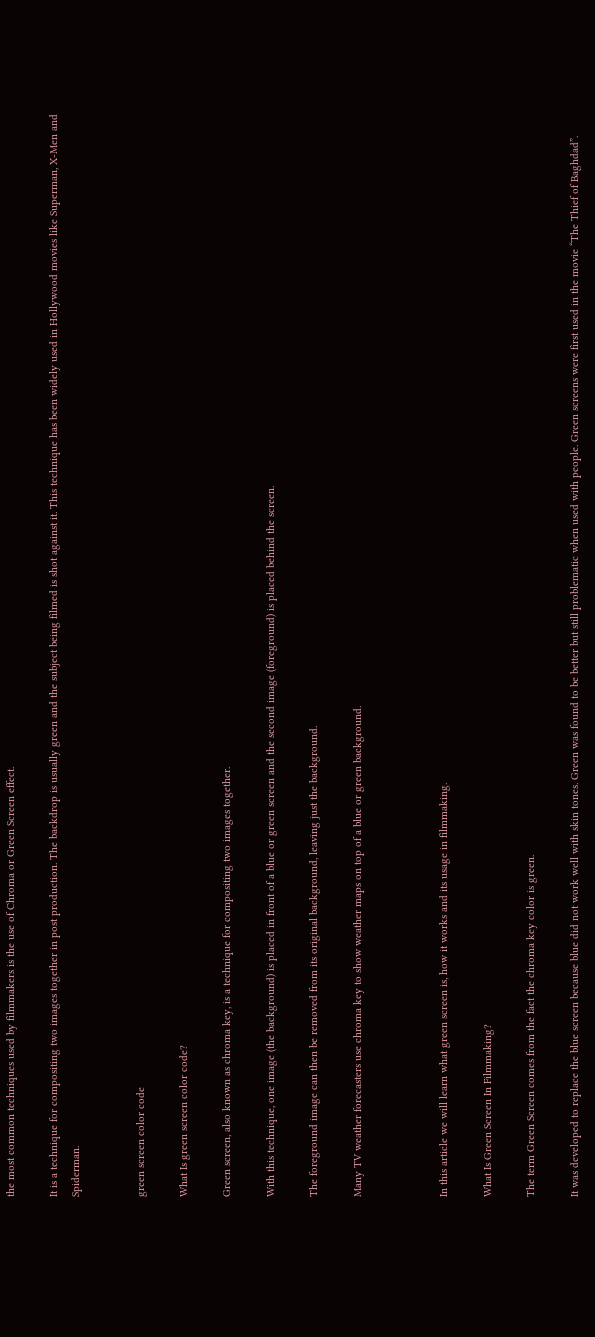the most common techniques used by filmmakers is the use of Chroma or Green Screen effect.

It is a technique for compositing two images together in post production. The backdrop is usually green and the subject being filmed is shot against it. This technique has been widely used in Hollywood movies like Superman, X-Men and Spiderman.


green screen color code

What Is green screen color code?

Green screen, also known as chroma key, is a technique for compositing two images together.

With this technique, one image (the background) is placed in front of a blue or green screen and the second image (foreground) is placed behind the screen.

The foreground image can then be removed from its original background, leaving just the background.

Many TV weather forecasters use chroma key to show weather maps on top of a blue or green background.



In this article we will learn what green screen is, how it works and its usage in filmmaking.

What Is Green Screen In Filmmaking?

The term Green Screen comes from the fact the chroma key color is green.

It was developed to replace the blue screen because blue did not work well with skin tones. Green was found to be better but still problematic when used with people. Green screens were first used in the movie “The Thief of Baghdad”.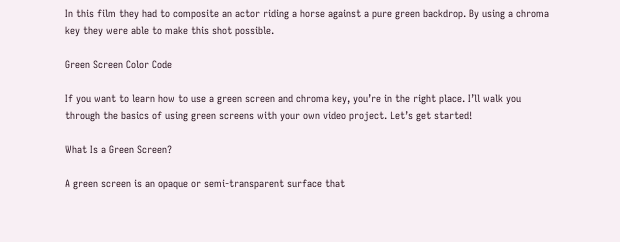In this film they had to composite an actor riding a horse against a pure green backdrop. By using a chroma key they were able to make this shot possible.

Green Screen Color Code

If you want to learn how to use a green screen and chroma key, you’re in the right place. I’ll walk you through the basics of using green screens with your own video project. Let’s get started!

What Is a Green Screen?

A green screen is an opaque or semi-transparent surface that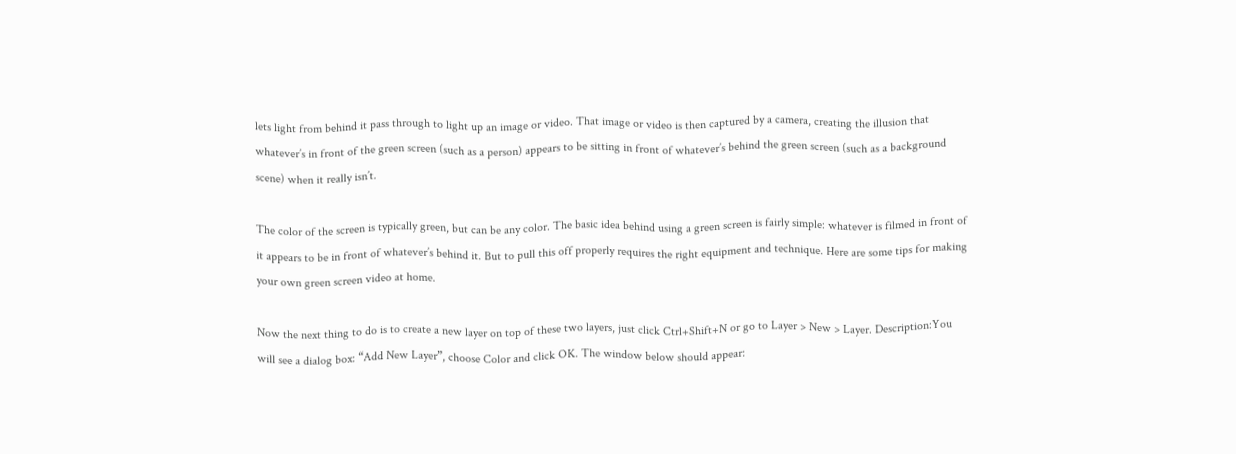lets light from behind it pass through to light up an image or video. That image or video is then captured by a camera, creating the illusion that whatever’s in front of the green screen (such as a person) appears to be sitting in front of whatever’s behind the green screen (such as a background scene) when it really isn’t.

The color of the screen is typically green, but can be any color. The basic idea behind using a green screen is fairly simple: whatever is filmed in front of it appears to be in front of whatever’s behind it. But to pull this off properly requires the right equipment and technique. Here are some tips for making your own green screen video at home.

Now the next thing to do is to create a new layer on top of these two layers, just click Ctrl+Shift+N or go to Layer > New > Layer. Description:You will see a dialog box: “Add New Layer”, choose Color and click OK. The window below should appear: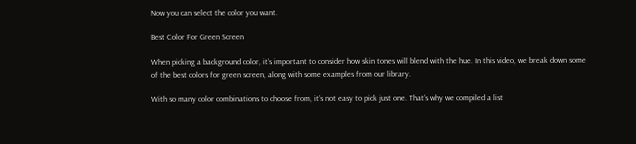Now you can select the color you want.

Best Color For Green Screen

When picking a background color, it’s important to consider how skin tones will blend with the hue. In this video, we break down some of the best colors for green screen, along with some examples from our library.

With so many color combinations to choose from, it’s not easy to pick just one. That’s why we compiled a list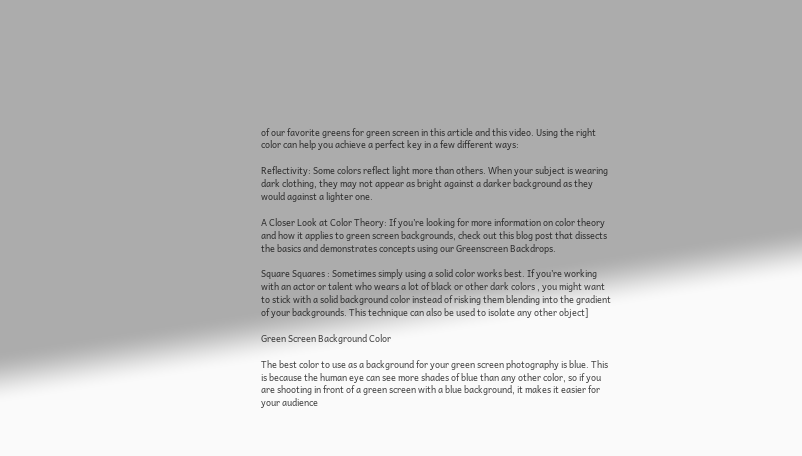of our favorite greens for green screen in this article and this video. Using the right color can help you achieve a perfect key in a few different ways:

Reflectivity: Some colors reflect light more than others. When your subject is wearing dark clothing, they may not appear as bright against a darker background as they would against a lighter one.

A Closer Look at Color Theory: If you’re looking for more information on color theory and how it applies to green screen backgrounds, check out this blog post that dissects the basics and demonstrates concepts using our Greenscreen Backdrops.

Square Squares : Sometimes simply using a solid color works best. If you’re working with an actor or talent who wears a lot of black or other dark colors , you might want to stick with a solid background color instead of risking them blending into the gradient of your backgrounds. This technique can also be used to isolate any other object]

Green Screen Background Color

The best color to use as a background for your green screen photography is blue. This is because the human eye can see more shades of blue than any other color, so if you are shooting in front of a green screen with a blue background, it makes it easier for your audience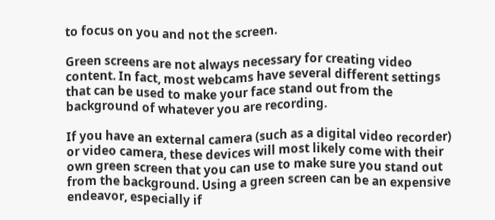to focus on you and not the screen.

Green screens are not always necessary for creating video content. In fact, most webcams have several different settings that can be used to make your face stand out from the background of whatever you are recording.

If you have an external camera (such as a digital video recorder) or video camera, these devices will most likely come with their own green screen that you can use to make sure you stand out from the background. Using a green screen can be an expensive endeavor, especially if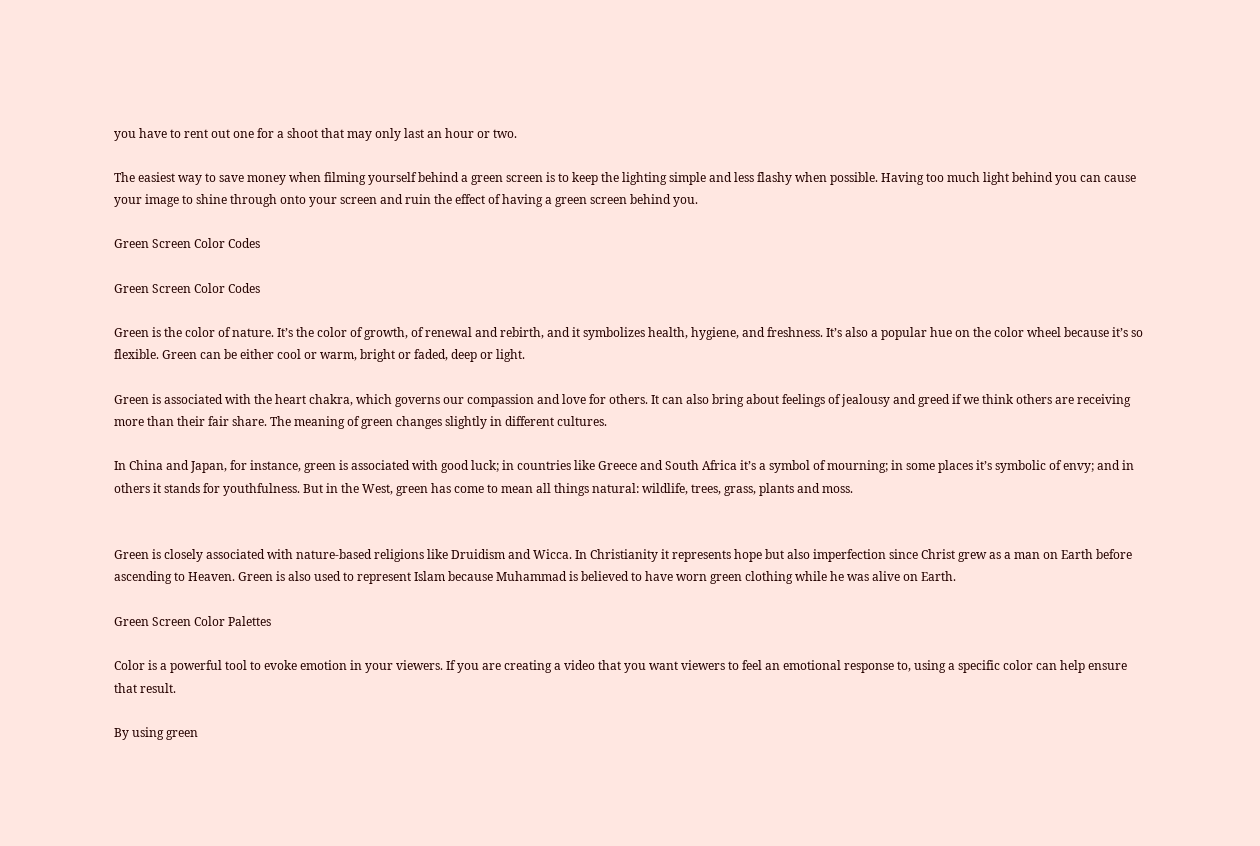you have to rent out one for a shoot that may only last an hour or two.

The easiest way to save money when filming yourself behind a green screen is to keep the lighting simple and less flashy when possible. Having too much light behind you can cause your image to shine through onto your screen and ruin the effect of having a green screen behind you.

Green Screen Color Codes

Green Screen Color Codes

Green is the color of nature. It’s the color of growth, of renewal and rebirth, and it symbolizes health, hygiene, and freshness. It’s also a popular hue on the color wheel because it’s so flexible. Green can be either cool or warm, bright or faded, deep or light.

Green is associated with the heart chakra, which governs our compassion and love for others. It can also bring about feelings of jealousy and greed if we think others are receiving more than their fair share. The meaning of green changes slightly in different cultures.

In China and Japan, for instance, green is associated with good luck; in countries like Greece and South Africa it’s a symbol of mourning; in some places it’s symbolic of envy; and in others it stands for youthfulness. But in the West, green has come to mean all things natural: wildlife, trees, grass, plants and moss.


Green is closely associated with nature-based religions like Druidism and Wicca. In Christianity it represents hope but also imperfection since Christ grew as a man on Earth before ascending to Heaven. Green is also used to represent Islam because Muhammad is believed to have worn green clothing while he was alive on Earth.

Green Screen Color Palettes

Color is a powerful tool to evoke emotion in your viewers. If you are creating a video that you want viewers to feel an emotional response to, using a specific color can help ensure that result.

By using green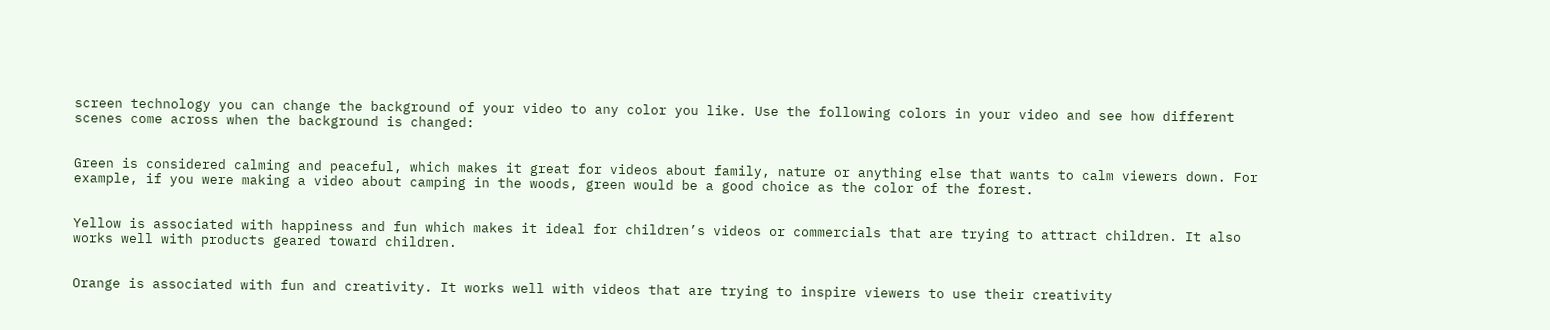screen technology you can change the background of your video to any color you like. Use the following colors in your video and see how different scenes come across when the background is changed:


Green is considered calming and peaceful, which makes it great for videos about family, nature or anything else that wants to calm viewers down. For example, if you were making a video about camping in the woods, green would be a good choice as the color of the forest.


Yellow is associated with happiness and fun which makes it ideal for children’s videos or commercials that are trying to attract children. It also works well with products geared toward children.


Orange is associated with fun and creativity. It works well with videos that are trying to inspire viewers to use their creativity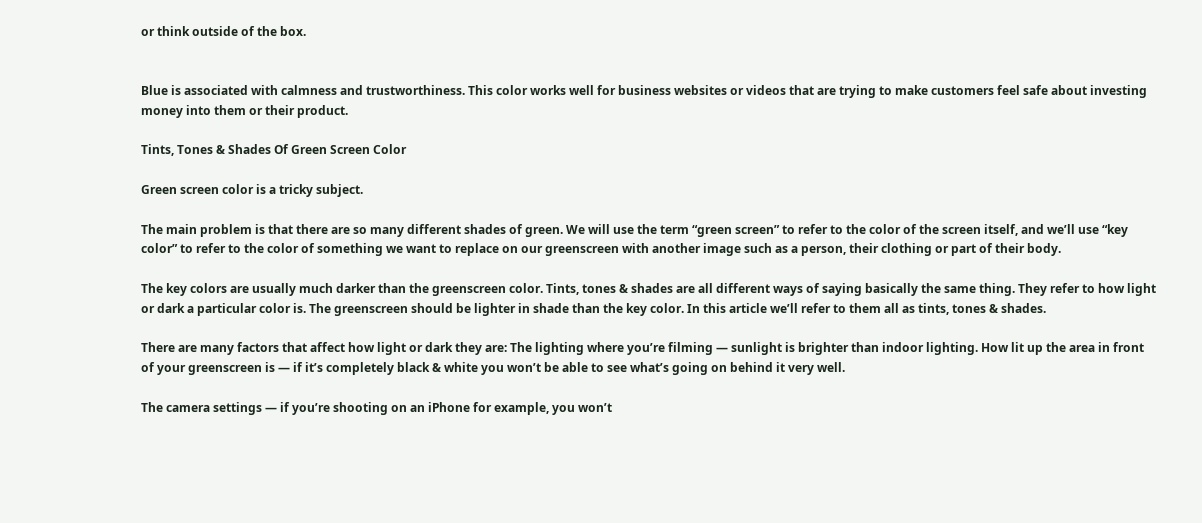or think outside of the box.


Blue is associated with calmness and trustworthiness. This color works well for business websites or videos that are trying to make customers feel safe about investing money into them or their product.

Tints, Tones & Shades Of Green Screen Color

Green screen color is a tricky subject.

The main problem is that there are so many different shades of green. We will use the term “green screen” to refer to the color of the screen itself, and we’ll use “key color” to refer to the color of something we want to replace on our greenscreen with another image such as a person, their clothing or part of their body.

The key colors are usually much darker than the greenscreen color. Tints, tones & shades are all different ways of saying basically the same thing. They refer to how light or dark a particular color is. The greenscreen should be lighter in shade than the key color. In this article we’ll refer to them all as tints, tones & shades.

There are many factors that affect how light or dark they are: The lighting where you’re filming — sunlight is brighter than indoor lighting. How lit up the area in front of your greenscreen is — if it’s completely black & white you won’t be able to see what’s going on behind it very well.

The camera settings — if you’re shooting on an iPhone for example, you won’t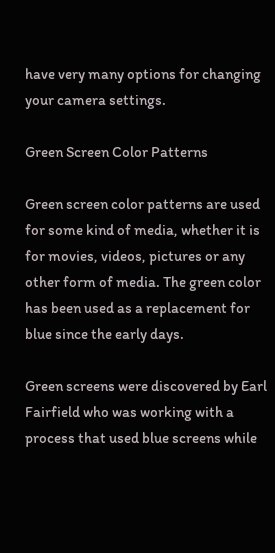have very many options for changing your camera settings.

Green Screen Color Patterns

Green screen color patterns are used for some kind of media, whether it is for movies, videos, pictures or any other form of media. The green color has been used as a replacement for blue since the early days.

Green screens were discovered by Earl Fairfield who was working with a process that used blue screens while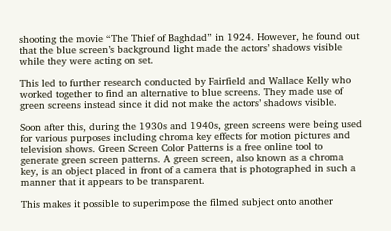shooting the movie “The Thief of Baghdad” in 1924. However, he found out that the blue screen’s background light made the actors’ shadows visible while they were acting on set.

This led to further research conducted by Fairfield and Wallace Kelly who worked together to find an alternative to blue screens. They made use of green screens instead since it did not make the actors’ shadows visible.

Soon after this, during the 1930s and 1940s, green screens were being used for various purposes including chroma key effects for motion pictures and television shows. Green Screen Color Patterns is a free online tool to generate green screen patterns. A green screen, also known as a chroma key, is an object placed in front of a camera that is photographed in such a manner that it appears to be transparent.

This makes it possible to superimpose the filmed subject onto another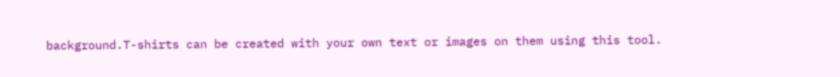background.T-shirts can be created with your own text or images on them using this tool.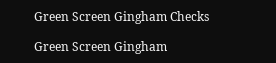Green Screen Gingham Checks

Green Screen Gingham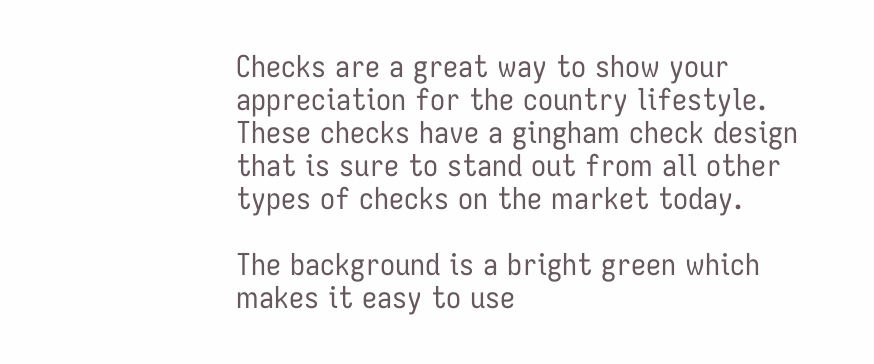Checks are a great way to show your appreciation for the country lifestyle. These checks have a gingham check design that is sure to stand out from all other types of checks on the market today.

The background is a bright green which makes it easy to use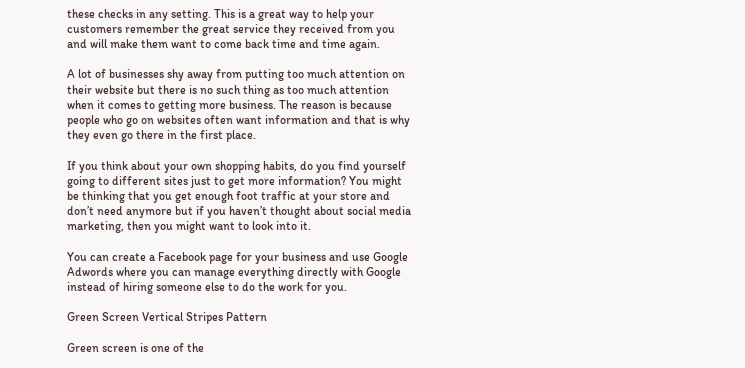these checks in any setting. This is a great way to help your customers remember the great service they received from you and will make them want to come back time and time again.

A lot of businesses shy away from putting too much attention on their website but there is no such thing as too much attention when it comes to getting more business. The reason is because people who go on websites often want information and that is why they even go there in the first place.

If you think about your own shopping habits, do you find yourself going to different sites just to get more information? You might be thinking that you get enough foot traffic at your store and don’t need anymore but if you haven’t thought about social media marketing, then you might want to look into it.

You can create a Facebook page for your business and use Google Adwords where you can manage everything directly with Google instead of hiring someone else to do the work for you.

Green Screen Vertical Stripes Pattern

Green screen is one of the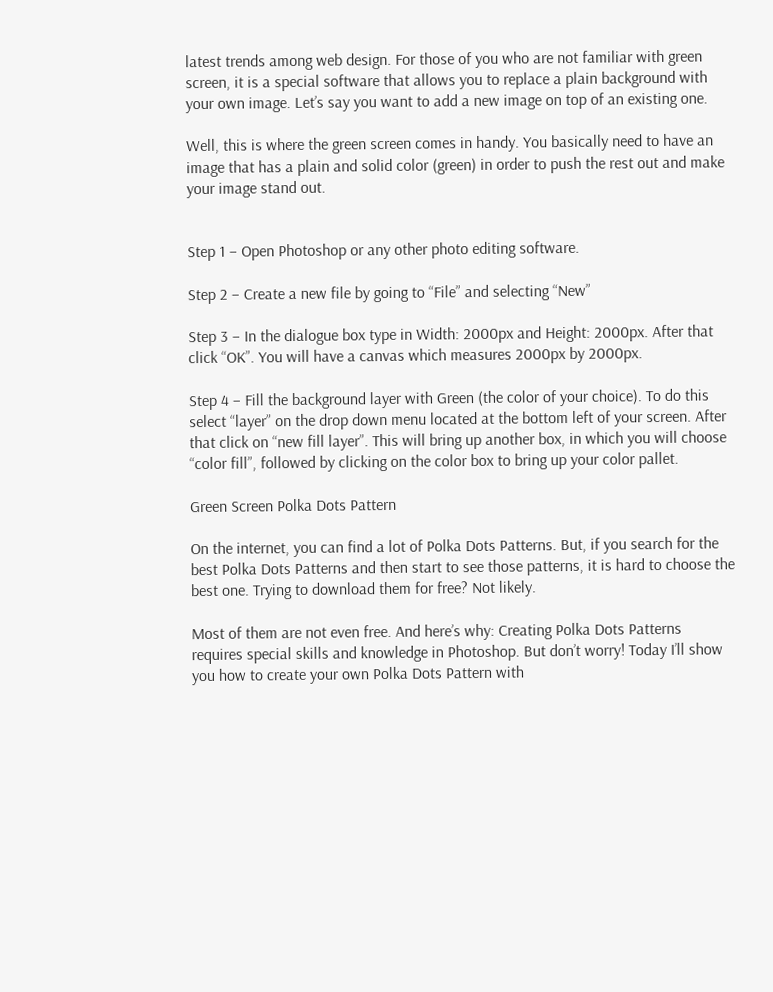latest trends among web design. For those of you who are not familiar with green screen, it is a special software that allows you to replace a plain background with your own image. Let’s say you want to add a new image on top of an existing one.

Well, this is where the green screen comes in handy. You basically need to have an image that has a plain and solid color (green) in order to push the rest out and make your image stand out.


Step 1 – Open Photoshop or any other photo editing software.

Step 2 – Create a new file by going to “File” and selecting “New”

Step 3 – In the dialogue box type in Width: 2000px and Height: 2000px. After that click “OK”. You will have a canvas which measures 2000px by 2000px.

Step 4 – Fill the background layer with Green (the color of your choice). To do this select “layer” on the drop down menu located at the bottom left of your screen. After that click on “new fill layer”. This will bring up another box, in which you will choose “color fill”, followed by clicking on the color box to bring up your color pallet.

Green Screen Polka Dots Pattern

On the internet, you can find a lot of Polka Dots Patterns. But, if you search for the best Polka Dots Patterns and then start to see those patterns, it is hard to choose the best one. Trying to download them for free? Not likely.

Most of them are not even free. And here’s why: Creating Polka Dots Patterns requires special skills and knowledge in Photoshop. But don’t worry! Today I’ll show you how to create your own Polka Dots Pattern with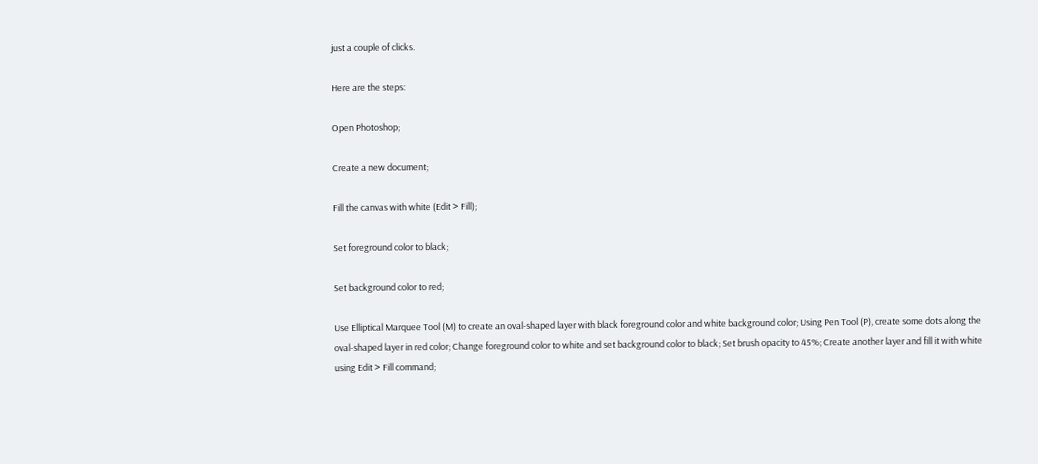just a couple of clicks.

Here are the steps:

Open Photoshop;

Create a new document;

Fill the canvas with white (Edit > Fill);

Set foreground color to black;

Set background color to red;

Use Elliptical Marquee Tool (M) to create an oval-shaped layer with black foreground color and white background color; Using Pen Tool (P), create some dots along the oval-shaped layer in red color; Change foreground color to white and set background color to black; Set brush opacity to 45%; Create another layer and fill it with white using Edit > Fill command;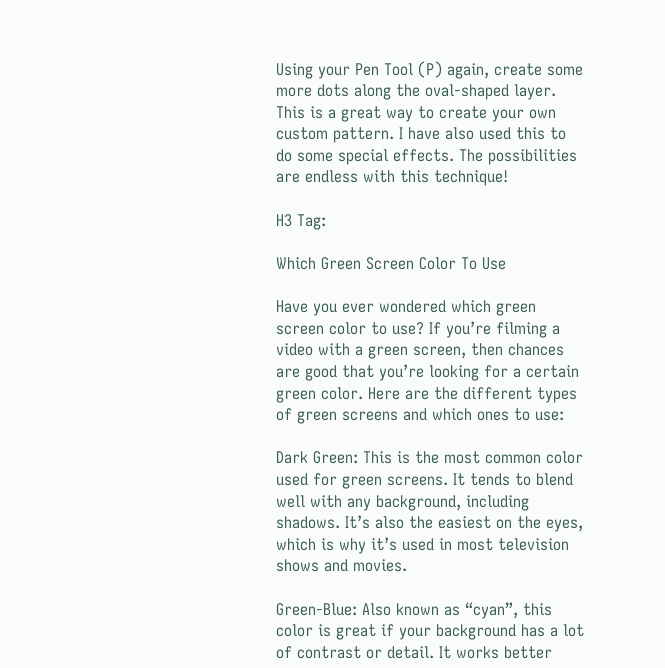Using your Pen Tool (P) again, create some more dots along the oval-shaped layer. This is a great way to create your own custom pattern. I have also used this to do some special effects. The possibilities are endless with this technique!

H3 Tag:

Which Green Screen Color To Use

Have you ever wondered which green screen color to use? If you’re filming a video with a green screen, then chances are good that you’re looking for a certain green color. Here are the different types of green screens and which ones to use:

Dark Green: This is the most common color used for green screens. It tends to blend well with any background, including shadows. It’s also the easiest on the eyes, which is why it’s used in most television shows and movies.

Green-Blue: Also known as “cyan”, this color is great if your background has a lot of contrast or detail. It works better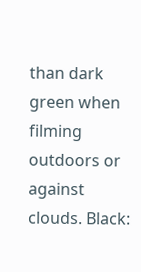than dark green when filming outdoors or against clouds. Black: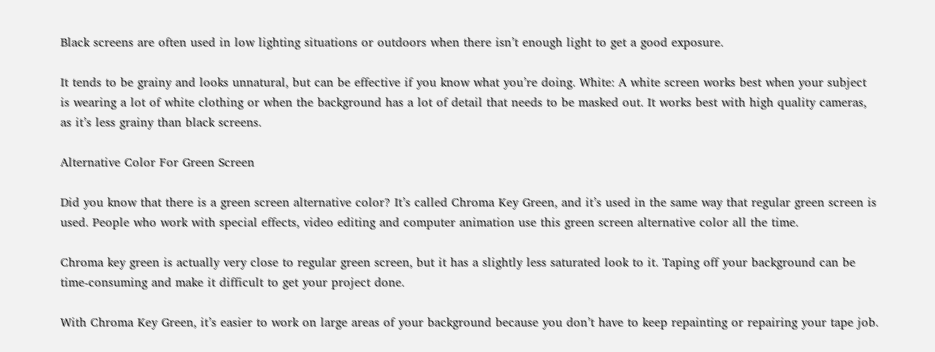Black screens are often used in low lighting situations or outdoors when there isn’t enough light to get a good exposure.

It tends to be grainy and looks unnatural, but can be effective if you know what you’re doing. White: A white screen works best when your subject is wearing a lot of white clothing or when the background has a lot of detail that needs to be masked out. It works best with high quality cameras, as it’s less grainy than black screens.

Alternative Color For Green Screen

Did you know that there is a green screen alternative color? It’s called Chroma Key Green, and it’s used in the same way that regular green screen is used. People who work with special effects, video editing and computer animation use this green screen alternative color all the time.

Chroma key green is actually very close to regular green screen, but it has a slightly less saturated look to it. Taping off your background can be time-consuming and make it difficult to get your project done.

With Chroma Key Green, it’s easier to work on large areas of your background because you don’t have to keep repainting or repairing your tape job.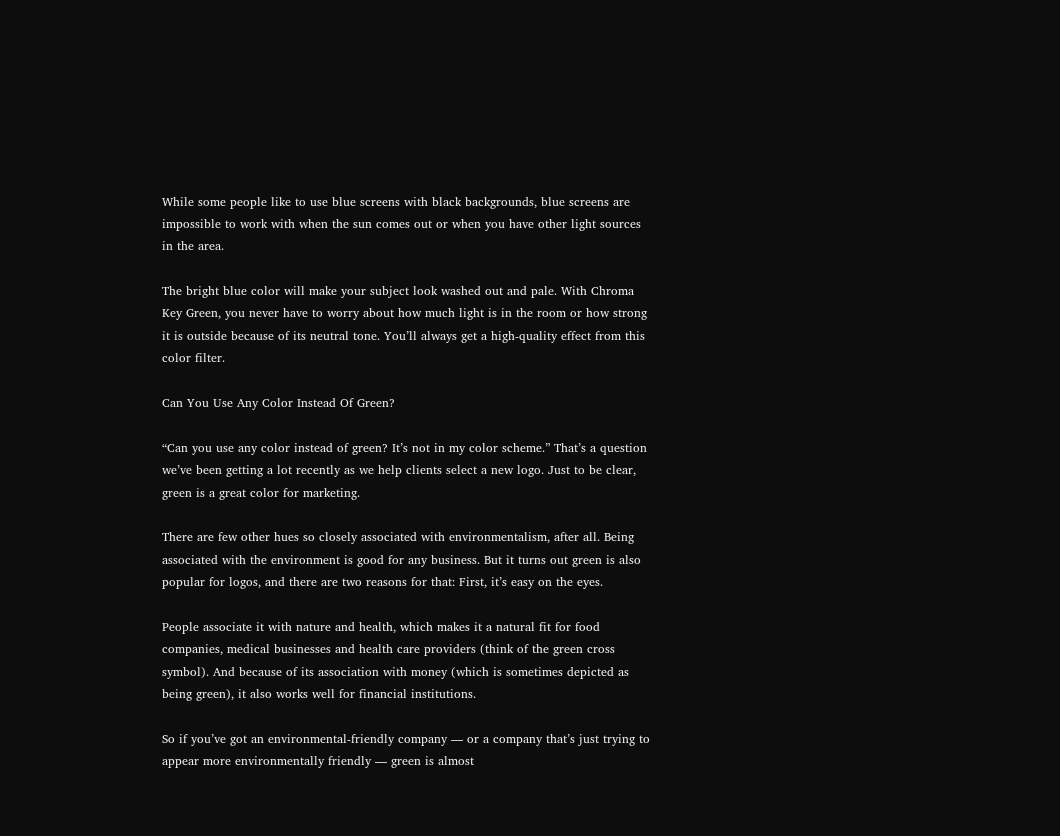While some people like to use blue screens with black backgrounds, blue screens are impossible to work with when the sun comes out or when you have other light sources in the area.

The bright blue color will make your subject look washed out and pale. With Chroma Key Green, you never have to worry about how much light is in the room or how strong it is outside because of its neutral tone. You’ll always get a high-quality effect from this color filter.

Can You Use Any Color Instead Of Green?

“Can you use any color instead of green? It’s not in my color scheme.” That’s a question we’ve been getting a lot recently as we help clients select a new logo. Just to be clear, green is a great color for marketing.

There are few other hues so closely associated with environmentalism, after all. Being associated with the environment is good for any business. But it turns out green is also popular for logos, and there are two reasons for that: First, it’s easy on the eyes.

People associate it with nature and health, which makes it a natural fit for food companies, medical businesses and health care providers (think of the green cross symbol). And because of its association with money (which is sometimes depicted as being green), it also works well for financial institutions.

So if you’ve got an environmental-friendly company — or a company that’s just trying to appear more environmentally friendly — green is almost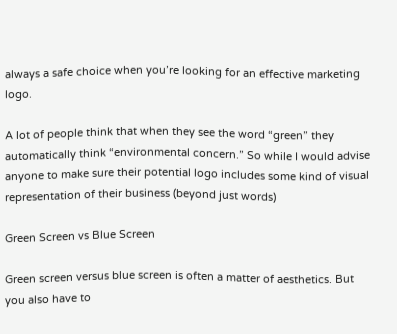always a safe choice when you’re looking for an effective marketing logo.

A lot of people think that when they see the word “green” they automatically think “environmental concern.” So while I would advise anyone to make sure their potential logo includes some kind of visual representation of their business (beyond just words)

Green Screen vs Blue Screen

Green screen versus blue screen is often a matter of aesthetics. But you also have to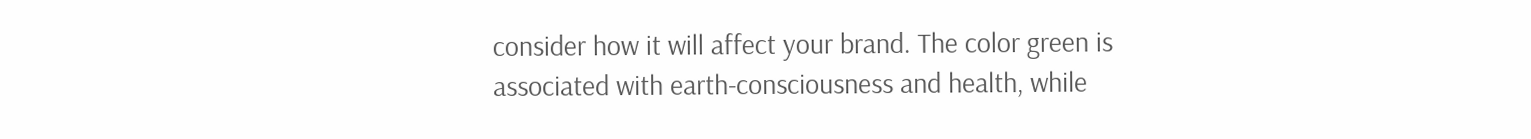consider how it will affect your brand. The color green is associated with earth-consciousness and health, while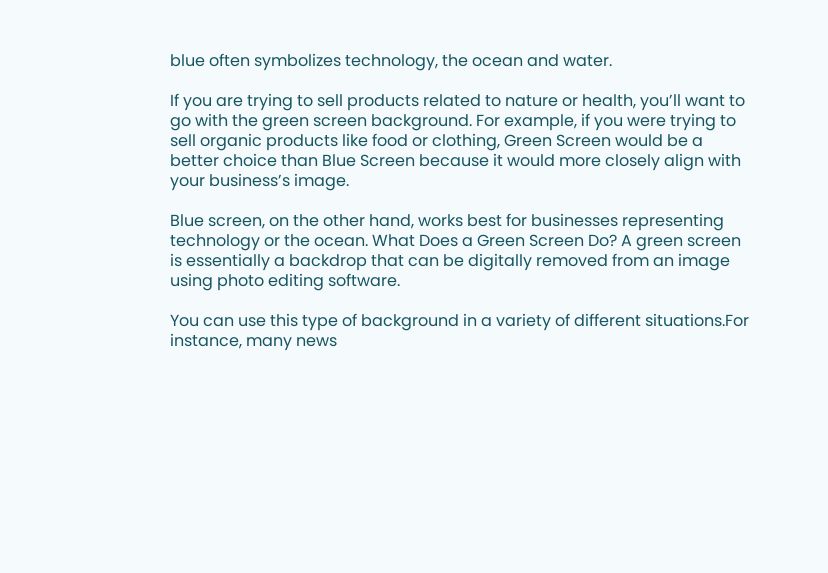blue often symbolizes technology, the ocean and water.

If you are trying to sell products related to nature or health, you’ll want to go with the green screen background. For example, if you were trying to sell organic products like food or clothing, Green Screen would be a better choice than Blue Screen because it would more closely align with your business’s image.

Blue screen, on the other hand, works best for businesses representing technology or the ocean. What Does a Green Screen Do? A green screen is essentially a backdrop that can be digitally removed from an image using photo editing software.

You can use this type of background in a variety of different situations.For instance, many news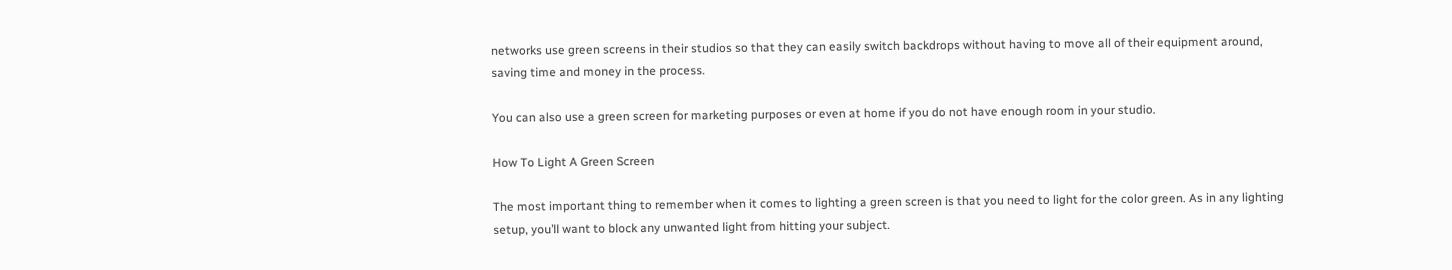networks use green screens in their studios so that they can easily switch backdrops without having to move all of their equipment around, saving time and money in the process.

You can also use a green screen for marketing purposes or even at home if you do not have enough room in your studio.

How To Light A Green Screen

The most important thing to remember when it comes to lighting a green screen is that you need to light for the color green. As in any lighting setup, you’ll want to block any unwanted light from hitting your subject.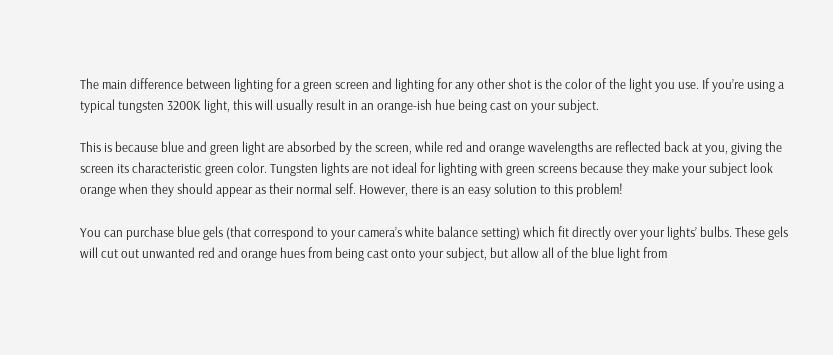The main difference between lighting for a green screen and lighting for any other shot is the color of the light you use. If you’re using a typical tungsten 3200K light, this will usually result in an orange-ish hue being cast on your subject.

This is because blue and green light are absorbed by the screen, while red and orange wavelengths are reflected back at you, giving the screen its characteristic green color. Tungsten lights are not ideal for lighting with green screens because they make your subject look orange when they should appear as their normal self. However, there is an easy solution to this problem!

You can purchase blue gels (that correspond to your camera’s white balance setting) which fit directly over your lights’ bulbs. These gels will cut out unwanted red and orange hues from being cast onto your subject, but allow all of the blue light from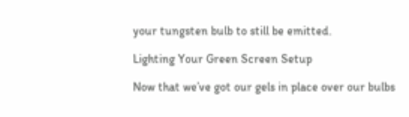your tungsten bulb to still be emitted.

Lighting Your Green Screen Setup

Now that we’ve got our gels in place over our bulbs